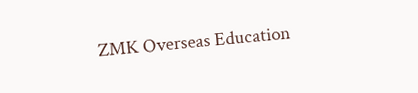ZMK Overseas Education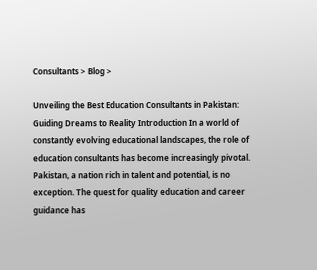Consultants > Blog >

Unveiling the Best Education Consultants in Pakistan: Guiding Dreams to Reality Introduction In a world of constantly evolving educational landscapes, the role of education consultants has become increasingly pivotal. Pakistan, a nation rich in talent and potential, is no exception. The quest for quality education and career guidance has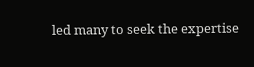led many to seek the expertise